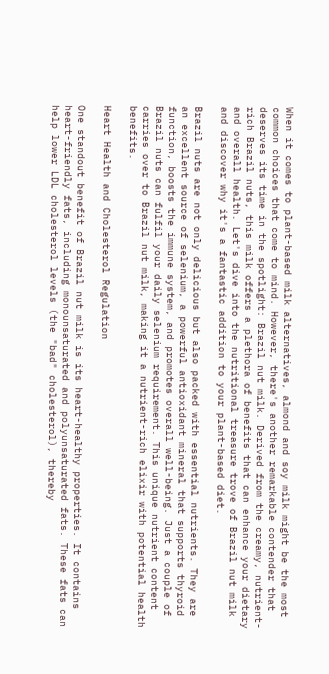When it comes to plant-based milk alternatives, almond and soy milk might be the most common choices that come to mind. However, there's another remarkable contender that deserves its time in the spotlight: Brazil nut milk. Derived from the creamy, nutrient-rich Brazil nuts, this milk offers a plethora of benefits that can enhance your dietary and overall health. Let's dive into the nutritional treasure trove of Brazil nut milk and discover why it's a fantastic addition to your plant-based diet.

Brazil nuts are not only delicious but also packed with essential nutrients. They are an excellent source of selenium, a powerful antioxidant mineral that supports thyroid function, boosts the immune system, and promotes overall well-being. Just a couple of Brazil nuts can fulfil your daily selenium requirement. This unique nutrient content carries over to Brazil nut milk, making it a nutrient-rich elixir with potential health benefits.

Heart Health and Cholesterol Regulation

One standout benefit of Brazil nut milk is its heart-healthy properties. It contains heart-friendly fats, including monounsaturated and polyunsaturated fats. These fats can help lower LDL cholesterol levels (the "bad" cholesterol), thereby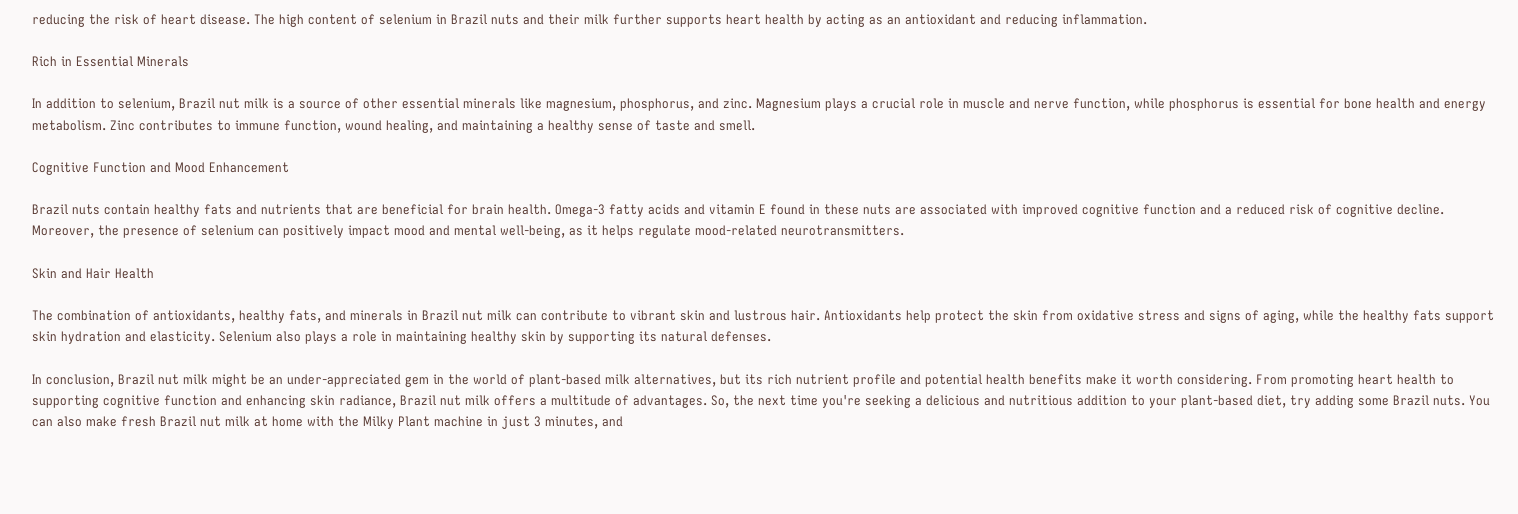reducing the risk of heart disease. The high content of selenium in Brazil nuts and their milk further supports heart health by acting as an antioxidant and reducing inflammation.

Rich in Essential Minerals

In addition to selenium, Brazil nut milk is a source of other essential minerals like magnesium, phosphorus, and zinc. Magnesium plays a crucial role in muscle and nerve function, while phosphorus is essential for bone health and energy metabolism. Zinc contributes to immune function, wound healing, and maintaining a healthy sense of taste and smell.

Cognitive Function and Mood Enhancement

Brazil nuts contain healthy fats and nutrients that are beneficial for brain health. Omega-3 fatty acids and vitamin E found in these nuts are associated with improved cognitive function and a reduced risk of cognitive decline. Moreover, the presence of selenium can positively impact mood and mental well-being, as it helps regulate mood-related neurotransmitters.

Skin and Hair Health

The combination of antioxidants, healthy fats, and minerals in Brazil nut milk can contribute to vibrant skin and lustrous hair. Antioxidants help protect the skin from oxidative stress and signs of aging, while the healthy fats support skin hydration and elasticity. Selenium also plays a role in maintaining healthy skin by supporting its natural defenses.

In conclusion, Brazil nut milk might be an under-appreciated gem in the world of plant-based milk alternatives, but its rich nutrient profile and potential health benefits make it worth considering. From promoting heart health to supporting cognitive function and enhancing skin radiance, Brazil nut milk offers a multitude of advantages. So, the next time you're seeking a delicious and nutritious addition to your plant-based diet, try adding some Brazil nuts. You can also make fresh Brazil nut milk at home with the Milky Plant machine in just 3 minutes, and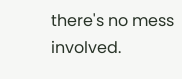there's no mess involved.